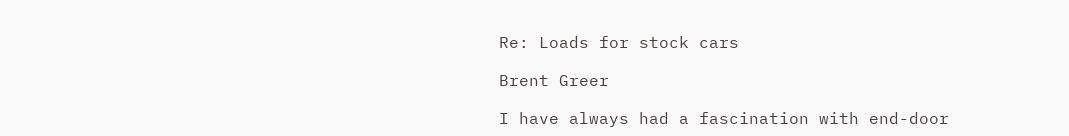Re: Loads for stock cars

Brent Greer

I have always had a fascination with end-door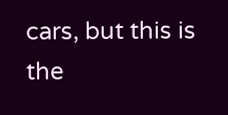cars, but this is the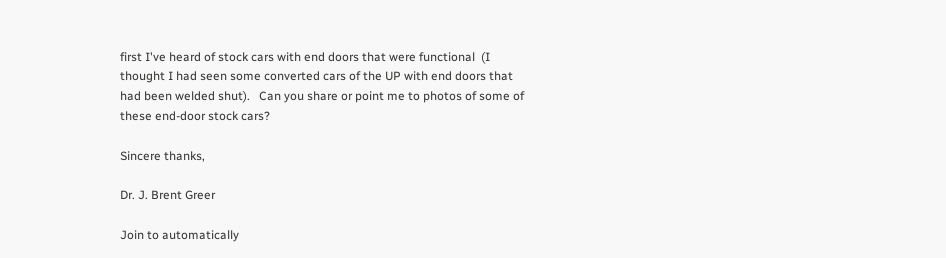first I've heard of stock cars with end doors that were functional  (I thought I had seen some converted cars of the UP with end doors that had been welded shut).   Can you share or point me to photos of some of these end-door stock cars?

Sincere thanks,

Dr. J. Brent Greer

Join to automatically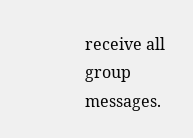receive all group messages.